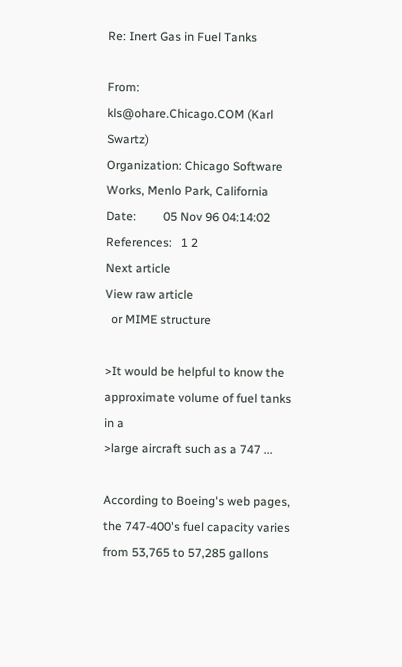Re: Inert Gas in Fuel Tanks

From:         kls@ohare.Chicago.COM (Karl Swartz)
Organization: Chicago Software Works, Menlo Park, California
Date:         05 Nov 96 04:14:02
References:   1 2
Next article
View raw article
  or MIME structure

>It would be helpful to know the approximate volume of fuel tanks in a
>large aircraft such as a 747 ...

According to Boeing's web pages, the 747-400's fuel capacity varies
from 53,765 to 57,285 gallons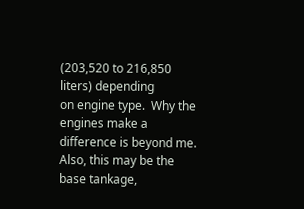(203,520 to 216,850 liters) depending
on engine type.  Why the engines make a difference is beyond me.
Also, this may be the base tankage,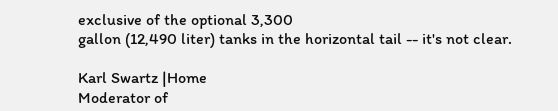exclusive of the optional 3,300
gallon (12,490 liter) tanks in the horizontal tail -- it's not clear.

Karl Swartz |Home
Moderator of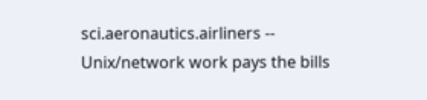sci.aeronautics.airliners -- Unix/network work pays the bills